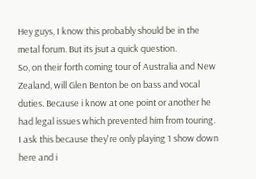Hey guys, I know this probably should be in the metal forum. But its jsut a quick question.
So, on their forth coming tour of Australia and New Zealand, will Glen Benton be on bass and vocal duties. Because i know at one point or another he had legal issues which prevented him from touring. I ask this because they're only playing 1 show down here and i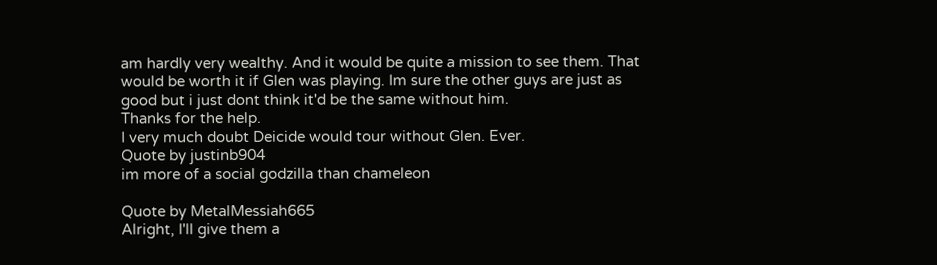am hardly very wealthy. And it would be quite a mission to see them. That would be worth it if Glen was playing. Im sure the other guys are just as good but i just dont think it'd be the same without him.
Thanks for the help.
I very much doubt Deicide would tour without Glen. Ever.
Quote by justinb904
im more of a social godzilla than chameleon

Quote by MetalMessiah665
Alright, I'll give them a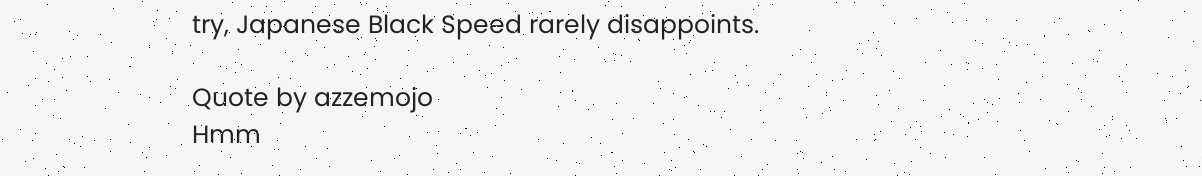try, Japanese Black Speed rarely disappoints.

Quote by azzemojo
Hmm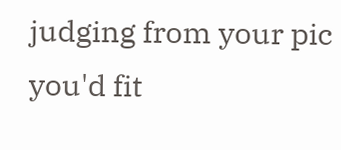judging from your pic you'd fit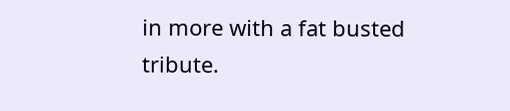in more with a fat busted tribute.